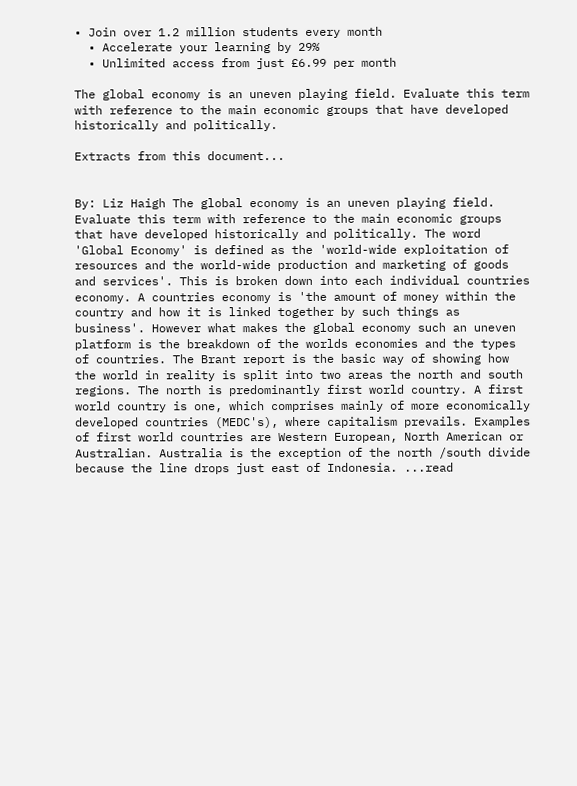• Join over 1.2 million students every month
  • Accelerate your learning by 29%
  • Unlimited access from just £6.99 per month

The global economy is an uneven playing field. Evaluate this term with reference to the main economic groups that have developed historically and politically.

Extracts from this document...


By: Liz Haigh The global economy is an uneven playing field. Evaluate this term with reference to the main economic groups that have developed historically and politically. The word 'Global Economy' is defined as the 'world-wide exploitation of resources and the world-wide production and marketing of goods and services'. This is broken down into each individual countries economy. A countries economy is 'the amount of money within the country and how it is linked together by such things as business'. However what makes the global economy such an uneven platform is the breakdown of the worlds economies and the types of countries. The Brant report is the basic way of showing how the world in reality is split into two areas the north and south regions. The north is predominantly first world country. A first world country is one, which comprises mainly of more economically developed countries (MEDC's), where capitalism prevails. Examples of first world countries are Western European, North American or Australian. Australia is the exception of the north /south divide because the line drops just east of Indonesia. ...read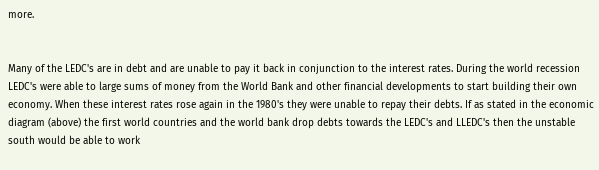more.


Many of the LEDC's are in debt and are unable to pay it back in conjunction to the interest rates. During the world recession LEDC's were able to large sums of money from the World Bank and other financial developments to start building their own economy. When these interest rates rose again in the 1980's they were unable to repay their debts. If as stated in the economic diagram (above) the first world countries and the world bank drop debts towards the LEDC's and LLEDC's then the unstable south would be able to work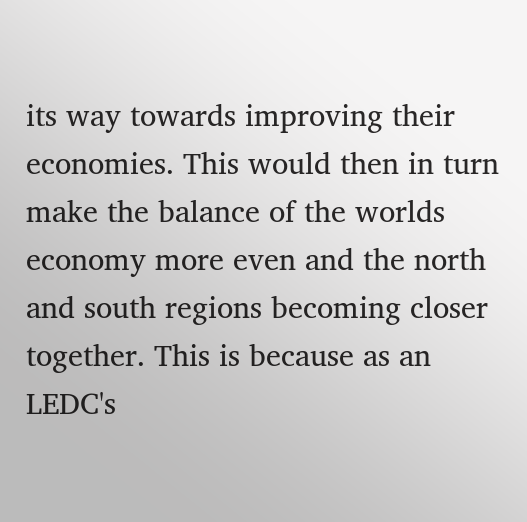its way towards improving their economies. This would then in turn make the balance of the worlds economy more even and the north and south regions becoming closer together. This is because as an LEDC's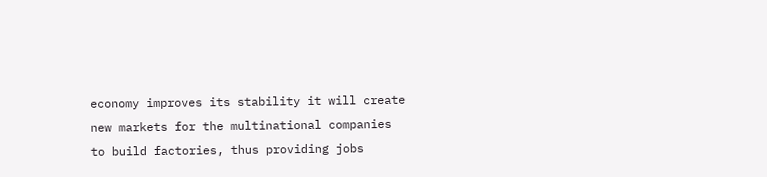economy improves its stability it will create new markets for the multinational companies to build factories, thus providing jobs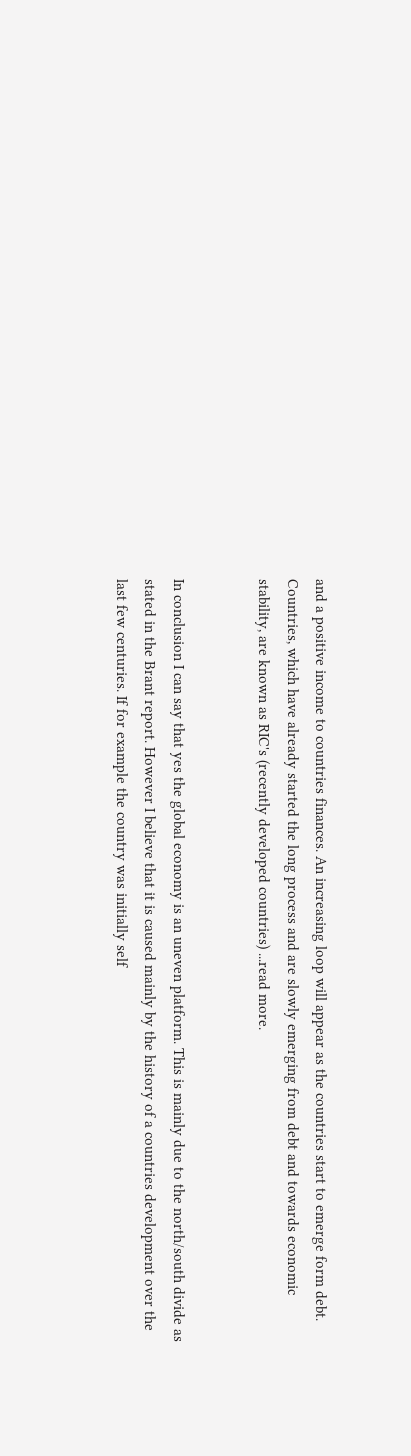and a positive income to countries finances. An increasing loop will appear as the countries start to emerge form debt. Countries, which have already started the long process and are slowly emerging from debt and towards economic stability, are known as RIC's (recently developed countries) ...read more.


In conclusion I can say that yes the global economy is an uneven platform. This is mainly due to the north/south divide as stated in the Brant report. However I believe that it is caused mainly by the history of a countries development over the last few centuries. If for example the country was initially self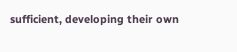sufficient, developing their own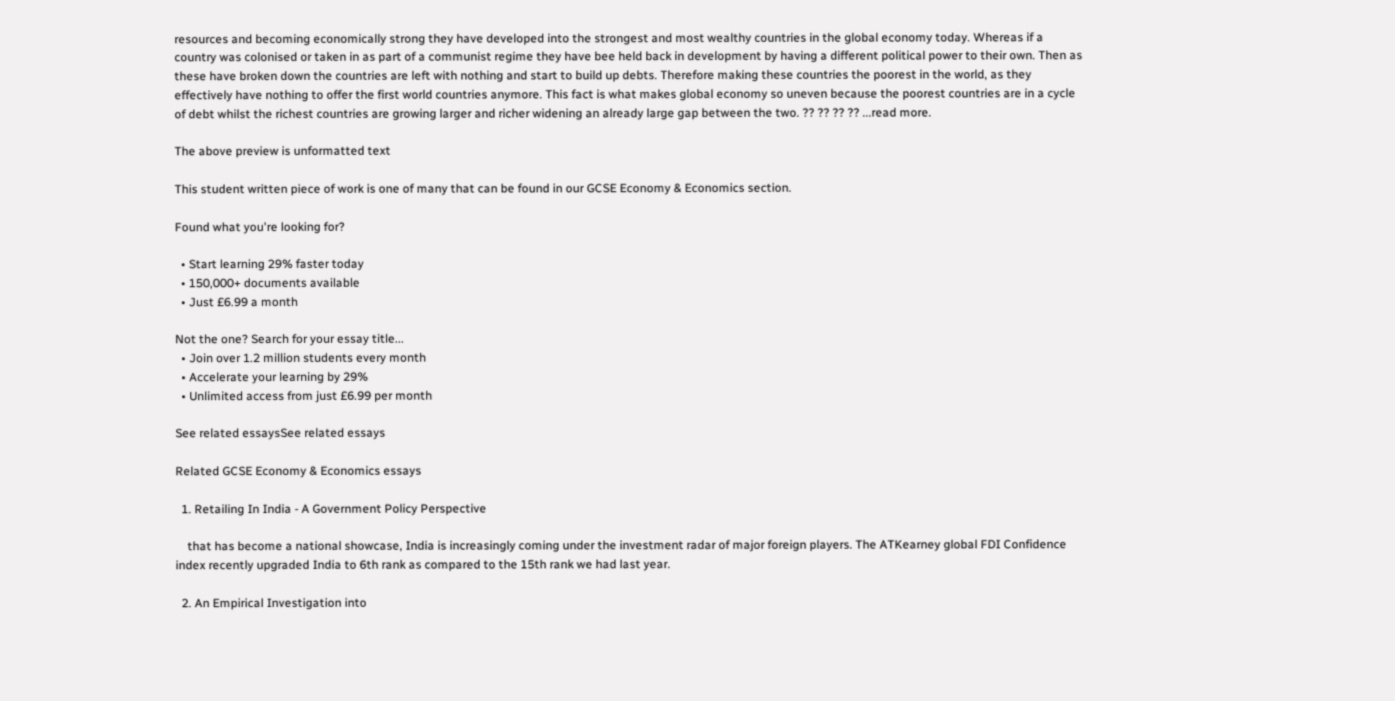resources and becoming economically strong they have developed into the strongest and most wealthy countries in the global economy today. Whereas if a country was colonised or taken in as part of a communist regime they have bee held back in development by having a different political power to their own. Then as these have broken down the countries are left with nothing and start to build up debts. Therefore making these countries the poorest in the world, as they effectively have nothing to offer the first world countries anymore. This fact is what makes global economy so uneven because the poorest countries are in a cycle of debt whilst the richest countries are growing larger and richer widening an already large gap between the two. ?? ?? ?? ?? ...read more.

The above preview is unformatted text

This student written piece of work is one of many that can be found in our GCSE Economy & Economics section.

Found what you're looking for?

  • Start learning 29% faster today
  • 150,000+ documents available
  • Just £6.99 a month

Not the one? Search for your essay title...
  • Join over 1.2 million students every month
  • Accelerate your learning by 29%
  • Unlimited access from just £6.99 per month

See related essaysSee related essays

Related GCSE Economy & Economics essays

  1. Retailing In India - A Government Policy Perspective

    that has become a national showcase, India is increasingly coming under the investment radar of major foreign players. The ATKearney global FDI Confidence index recently upgraded India to 6th rank as compared to the 15th rank we had last year.

  2. An Empirical Investigation into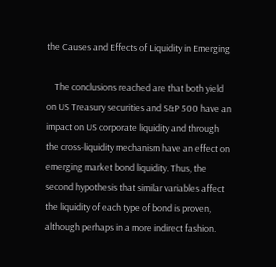the Causes and Effects of Liquidity in Emerging

    The conclusions reached are that both yield on US Treasury securities and S&P 500 have an impact on US corporate liquidity and through the cross-liquidity mechanism have an effect on emerging market bond liquidity. Thus, the second hypothesis that similar variables affect the liquidity of each type of bond is proven, although perhaps in a more indirect fashion.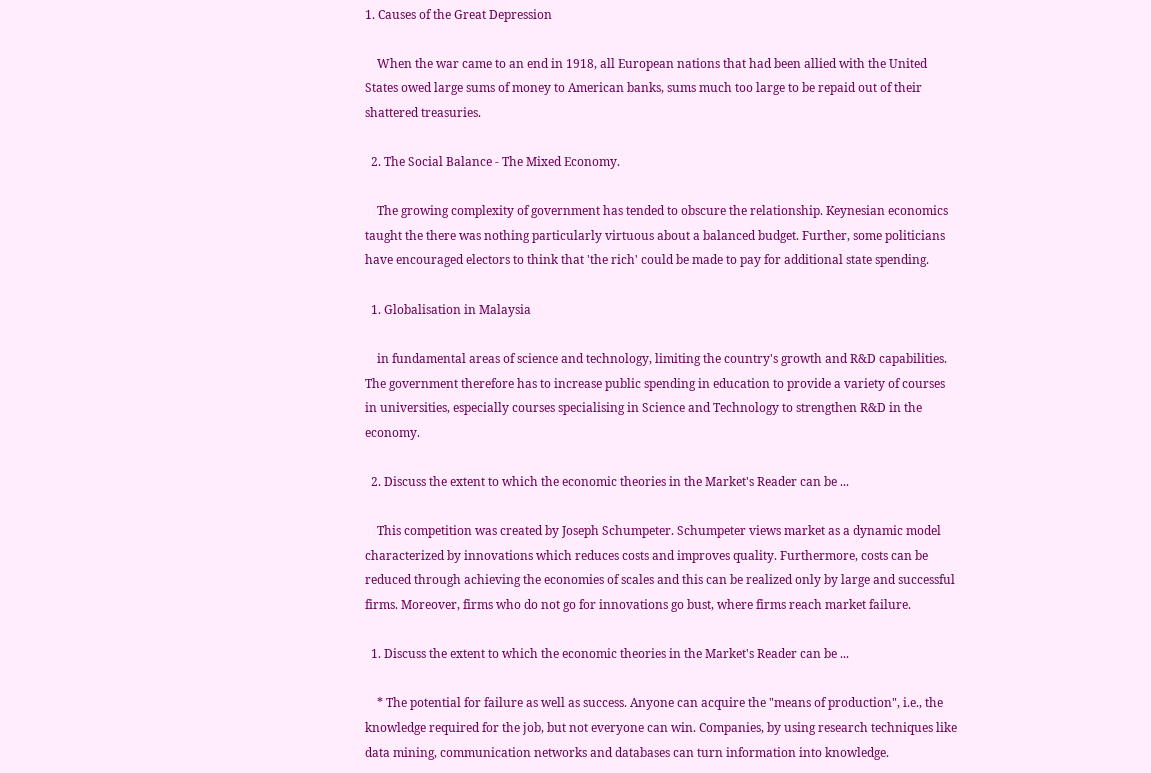1. Causes of the Great Depression

    When the war came to an end in 1918, all European nations that had been allied with the United States owed large sums of money to American banks, sums much too large to be repaid out of their shattered treasuries.

  2. The Social Balance - The Mixed Economy.

    The growing complexity of government has tended to obscure the relationship. Keynesian economics taught the there was nothing particularly virtuous about a balanced budget. Further, some politicians have encouraged electors to think that 'the rich' could be made to pay for additional state spending.

  1. Globalisation in Malaysia

    in fundamental areas of science and technology, limiting the country's growth and R&D capabilities. The government therefore has to increase public spending in education to provide a variety of courses in universities, especially courses specialising in Science and Technology to strengthen R&D in the economy.

  2. Discuss the extent to which the economic theories in the Market's Reader can be ...

    This competition was created by Joseph Schumpeter. Schumpeter views market as a dynamic model characterized by innovations which reduces costs and improves quality. Furthermore, costs can be reduced through achieving the economies of scales and this can be realized only by large and successful firms. Moreover, firms who do not go for innovations go bust, where firms reach market failure.

  1. Discuss the extent to which the economic theories in the Market's Reader can be ...

    * The potential for failure as well as success. Anyone can acquire the "means of production", i.e., the knowledge required for the job, but not everyone can win. Companies, by using research techniques like data mining, communication networks and databases can turn information into knowledge.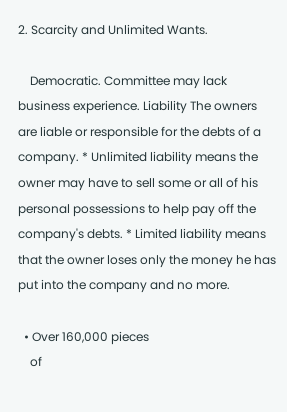2. Scarcity and Unlimited Wants.

    Democratic. Committee may lack business experience. Liability The owners are liable or responsible for the debts of a company. * Unlimited liability means the owner may have to sell some or all of his personal possessions to help pay off the company's debts. * Limited liability means that the owner loses only the money he has put into the company and no more.

  • Over 160,000 pieces
    of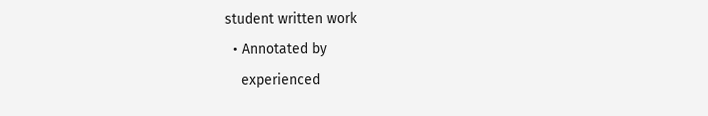student written work
  • Annotated by
    experienced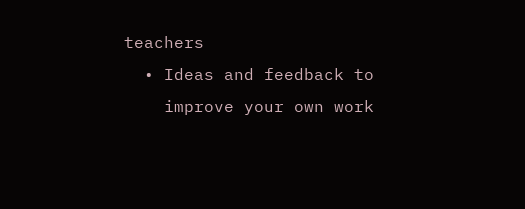teachers
  • Ideas and feedback to
    improve your own work